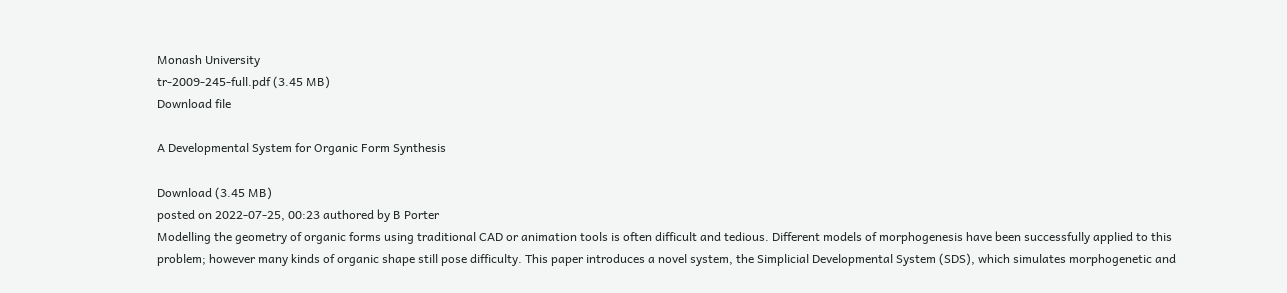Monash University
tr-2009-245-full.pdf (3.45 MB)
Download file

A Developmental System for Organic Form Synthesis

Download (3.45 MB)
posted on 2022-07-25, 00:23 authored by B Porter
Modelling the geometry of organic forms using traditional CAD or animation tools is often difficult and tedious. Different models of morphogenesis have been successfully applied to this problem; however many kinds of organic shape still pose difficulty. This paper introduces a novel system, the Simplicial Developmental System (SDS), which simulates morphogenetic and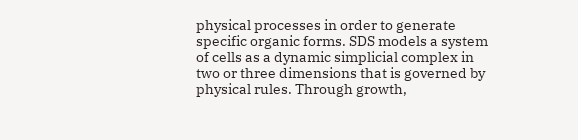physical processes in order to generate specific organic forms. SDS models a system of cells as a dynamic simplicial complex in two or three dimensions that is governed by physical rules. Through growth,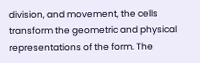division, and movement, the cells transform the geometric and physical representations of the form. The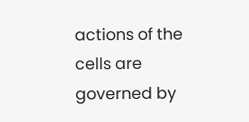actions of the cells are governed by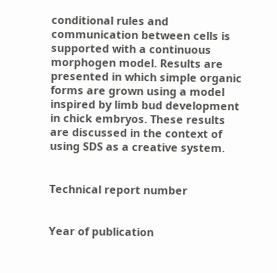conditional rules and communication between cells is supported with a continuous morphogen model. Results are presented in which simple organic forms are grown using a model inspired by limb bud development in chick embryos. These results are discussed in the context of using SDS as a creative system.


Technical report number


Year of publication